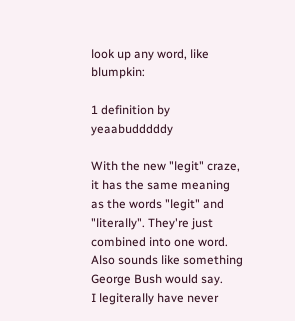look up any word, like blumpkin:

1 definition by yeaabudddddy

With the new "legit" craze, it has the same meaning as the words "legit" and "literally". They're just combined into one word. Also sounds like something George Bush would say.
I legiterally have never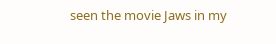seen the movie Jaws in my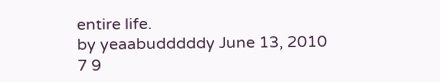entire life.
by yeaabudddddy June 13, 2010
7 9